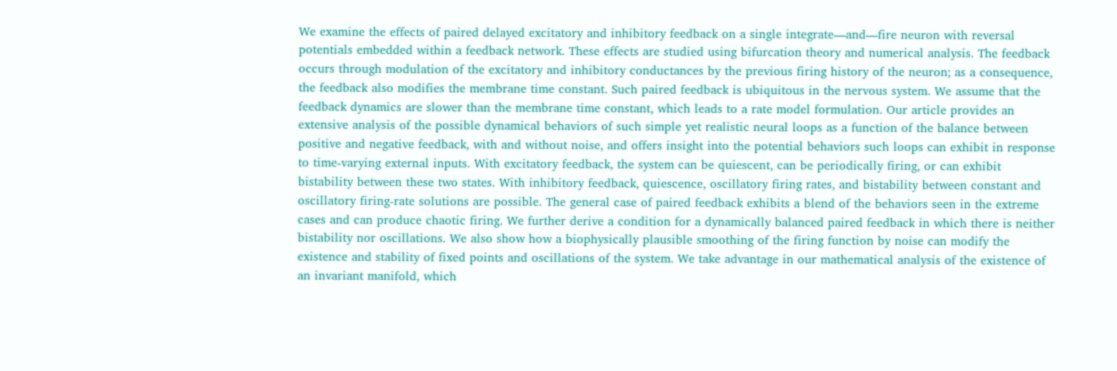We examine the effects of paired delayed excitatory and inhibitory feedback on a single integrate—and—fire neuron with reversal potentials embedded within a feedback network. These effects are studied using bifurcation theory and numerical analysis. The feedback occurs through modulation of the excitatory and inhibitory conductances by the previous firing history of the neuron; as a consequence, the feedback also modifies the membrane time constant. Such paired feedback is ubiquitous in the nervous system. We assume that the feedback dynamics are slower than the membrane time constant, which leads to a rate model formulation. Our article provides an extensive analysis of the possible dynamical behaviors of such simple yet realistic neural loops as a function of the balance between positive and negative feedback, with and without noise, and offers insight into the potential behaviors such loops can exhibit in response to time-varying external inputs. With excitatory feedback, the system can be quiescent, can be periodically firing, or can exhibit bistability between these two states. With inhibitory feedback, quiescence, oscillatory firing rates, and bistability between constant and oscillatory firing-rate solutions are possible. The general case of paired feedback exhibits a blend of the behaviors seen in the extreme cases and can produce chaotic firing. We further derive a condition for a dynamically balanced paired feedback in which there is neither bistability nor oscillations. We also show how a biophysically plausible smoothing of the firing function by noise can modify the existence and stability of fixed points and oscillations of the system. We take advantage in our mathematical analysis of the existence of an invariant manifold, which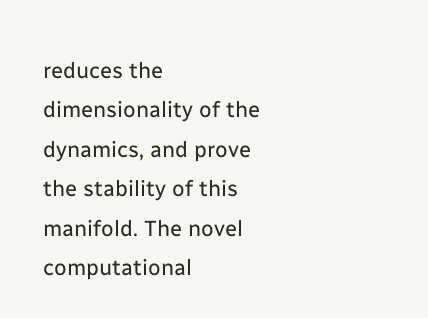reduces the dimensionality of the dynamics, and prove the stability of this manifold. The novel computational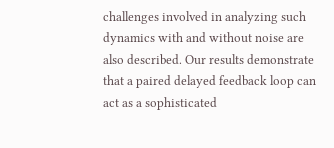challenges involved in analyzing such dynamics with and without noise are also described. Our results demonstrate that a paired delayed feedback loop can act as a sophisticated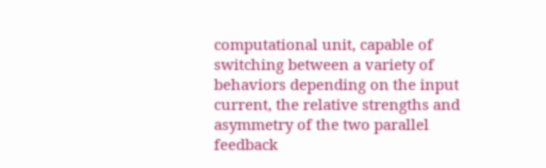computational unit, capable of switching between a variety of behaviors depending on the input current, the relative strengths and asymmetry of the two parallel feedback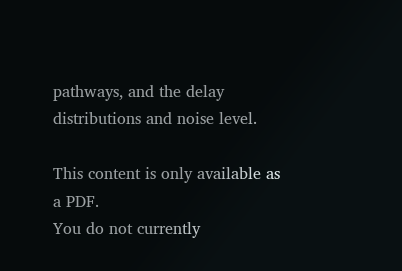pathways, and the delay distributions and noise level.

This content is only available as a PDF.
You do not currently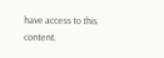have access to this content.